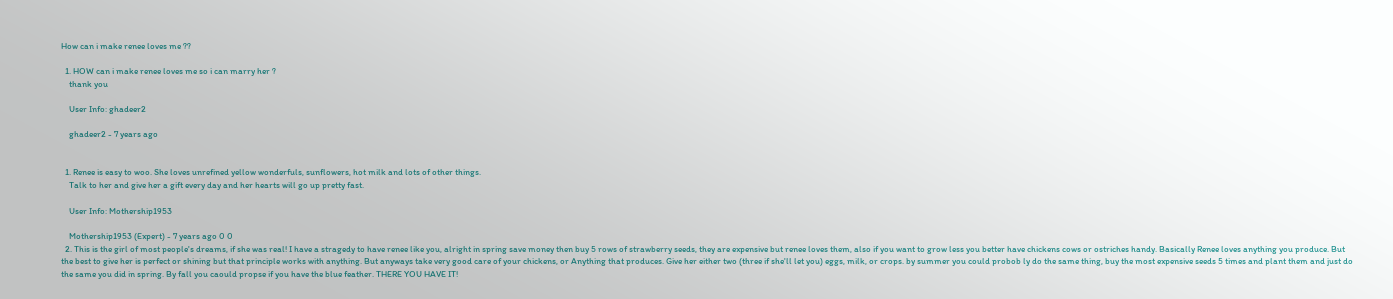How can i make renee loves me ??

  1. HOW can i make renee loves me so i can marry her ?
    thank you

    User Info: ghadeer2

    ghadeer2 - 7 years ago


  1. Renee is easy to woo. She loves unrefined yellow wonderfuls, sunflowers, hot milk and lots of other things.
    Talk to her and give her a gift every day and her hearts will go up pretty fast.

    User Info: Mothership1953

    Mothership1953 (Expert) - 7 years ago 0 0
  2. This is the girl of most people's dreams, if she was real! I have a stragedy to have renee like you, alright in spring save money then buy 5 rows of strawberry seeds, they are expensive but renee loves them, also if you want to grow less you better have chickens cows or ostriches handy. Basically Renee loves anything you produce. But the best to give her is perfect or shining but that principle works with anything. But anyways take very good care of your chickens, or Anything that produces. Give her either two (three if she'll let you) eggs, milk, or crops. by summer you could probob ly do the same thing, buy the most expensive seeds 5 times and plant them and just do the same you did in spring. By fall you caould propse if you have the blue feather. THERE YOU HAVE IT!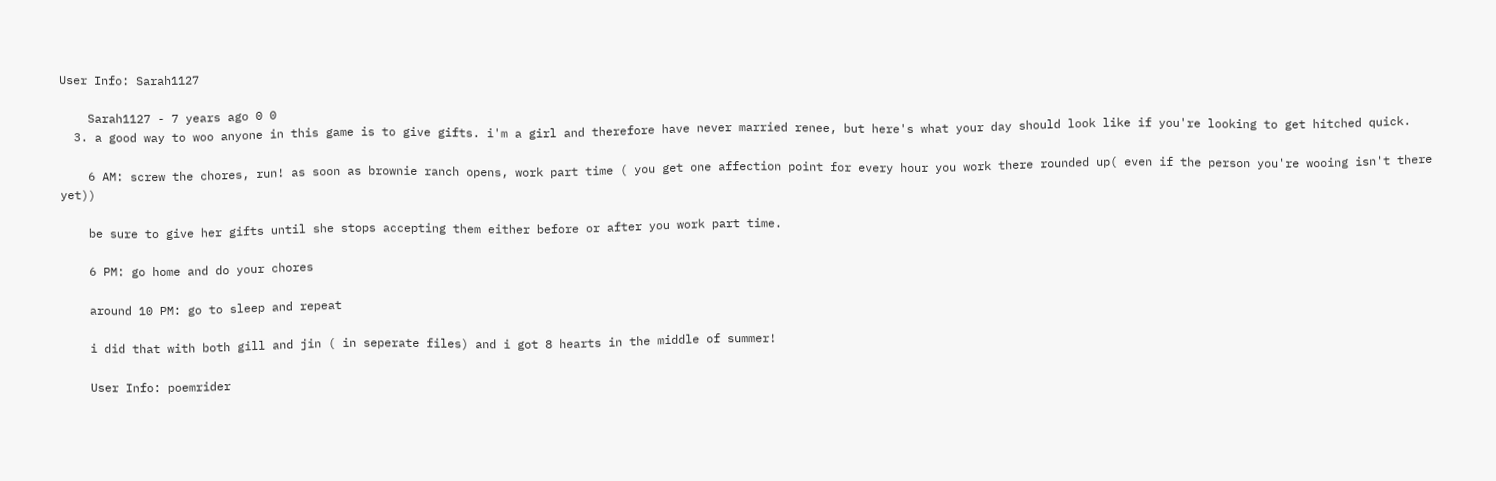User Info: Sarah1127

    Sarah1127 - 7 years ago 0 0
  3. a good way to woo anyone in this game is to give gifts. i'm a girl and therefore have never married renee, but here's what your day should look like if you're looking to get hitched quick.

    6 AM: screw the chores, run! as soon as brownie ranch opens, work part time ( you get one affection point for every hour you work there rounded up( even if the person you're wooing isn't there yet))

    be sure to give her gifts until she stops accepting them either before or after you work part time.

    6 PM: go home and do your chores

    around 10 PM: go to sleep and repeat

    i did that with both gill and jin ( in seperate files) and i got 8 hearts in the middle of summer!

    User Info: poemrider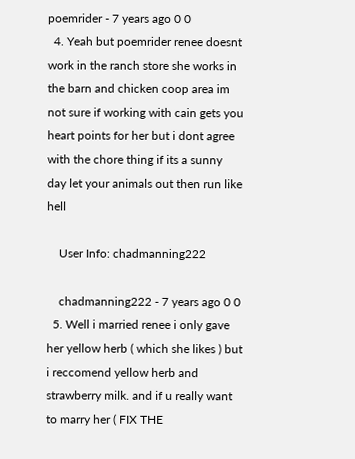poemrider - 7 years ago 0 0
  4. Yeah but poemrider renee doesnt work in the ranch store she works in the barn and chicken coop area im not sure if working with cain gets you heart points for her but i dont agree with the chore thing if its a sunny day let your animals out then run like hell

    User Info: chadmanning222

    chadmanning222 - 7 years ago 0 0
  5. Well i married renee i only gave her yellow herb ( which she likes ) but i reccomend yellow herb and strawberry milk. and if u really want to marry her ( FIX THE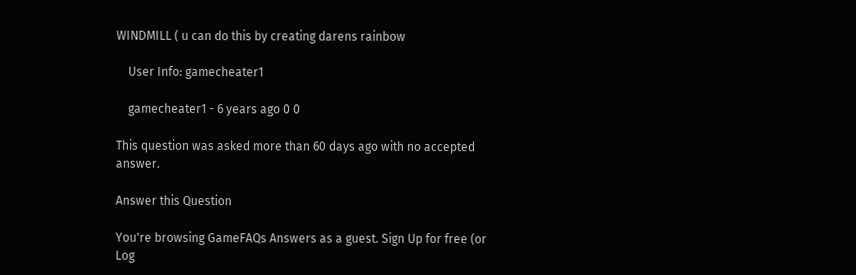WINDMILL ( u can do this by creating darens rainbow

    User Info: gamecheater1

    gamecheater1 - 6 years ago 0 0

This question was asked more than 60 days ago with no accepted answer.

Answer this Question

You're browsing GameFAQs Answers as a guest. Sign Up for free (or Log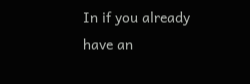In if you already have an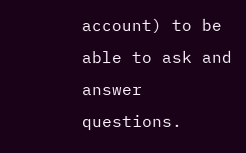account) to be able to ask and answer questions.